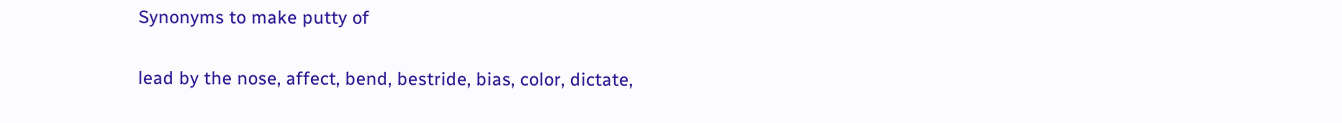Synonyms to make putty of

lead by the nose, affect, bend, bestride, bias, color, dictate,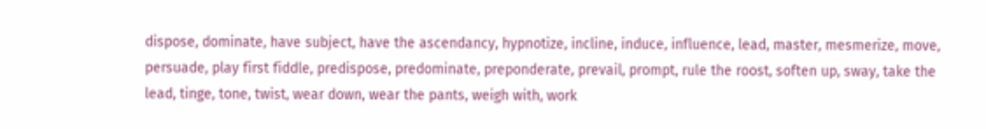dispose, dominate, have subject, have the ascendancy, hypnotize, incline, induce, influence, lead, master, mesmerize, move, persuade, play first fiddle, predispose, predominate, preponderate, prevail, prompt, rule the roost, soften up, sway, take the lead, tinge, tone, twist, wear down, wear the pants, weigh with, work